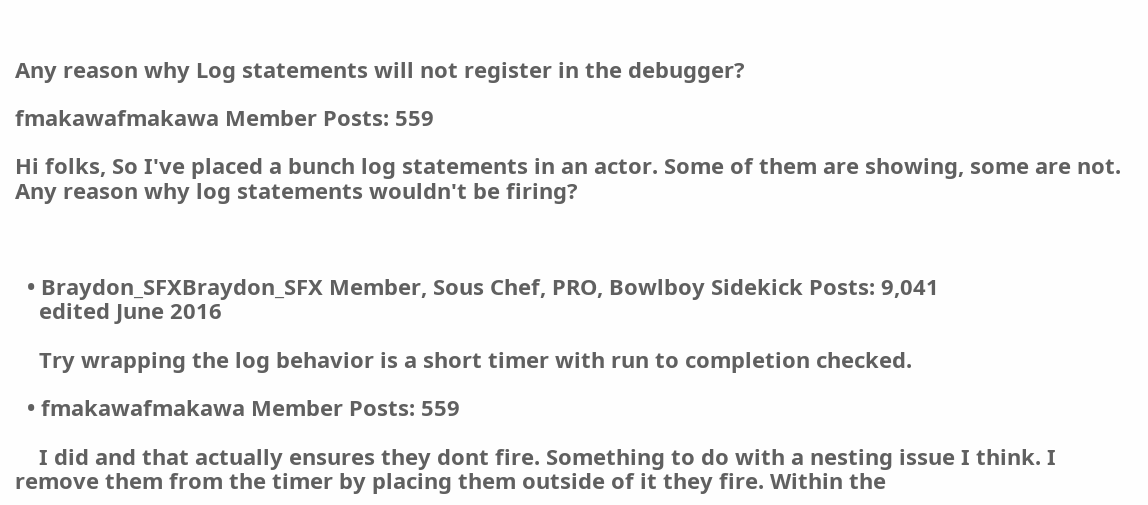Any reason why Log statements will not register in the debugger?

fmakawafmakawa Member Posts: 559

Hi folks, So I've placed a bunch log statements in an actor. Some of them are showing, some are not. Any reason why log statements wouldn't be firing?



  • Braydon_SFXBraydon_SFX Member, Sous Chef, PRO, Bowlboy Sidekick Posts: 9,041
    edited June 2016

    Try wrapping the log behavior is a short timer with run to completion checked.

  • fmakawafmakawa Member Posts: 559

    I did and that actually ensures they dont fire. Something to do with a nesting issue I think. I remove them from the timer by placing them outside of it they fire. Within the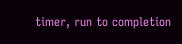timer, run to completion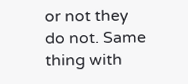or not they do not. Same thing with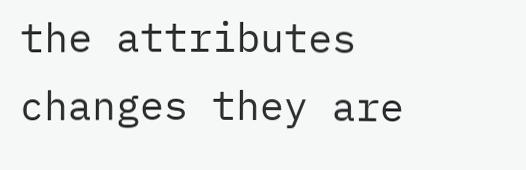the attributes changes they are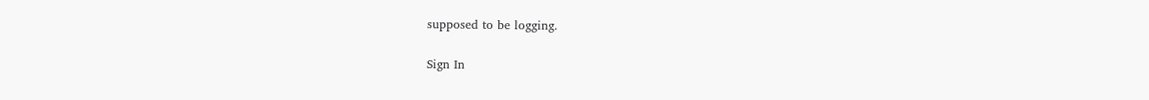supposed to be logging.

Sign In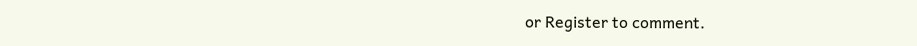or Register to comment.